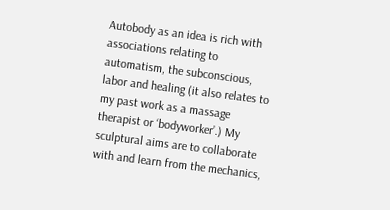Autobody as an idea is rich with associations relating to automatism, the subconscious, labor and healing (it also relates to my past work as a massage therapist or ‘bodyworker’.) My sculptural aims are to collaborate with and learn from the mechanics,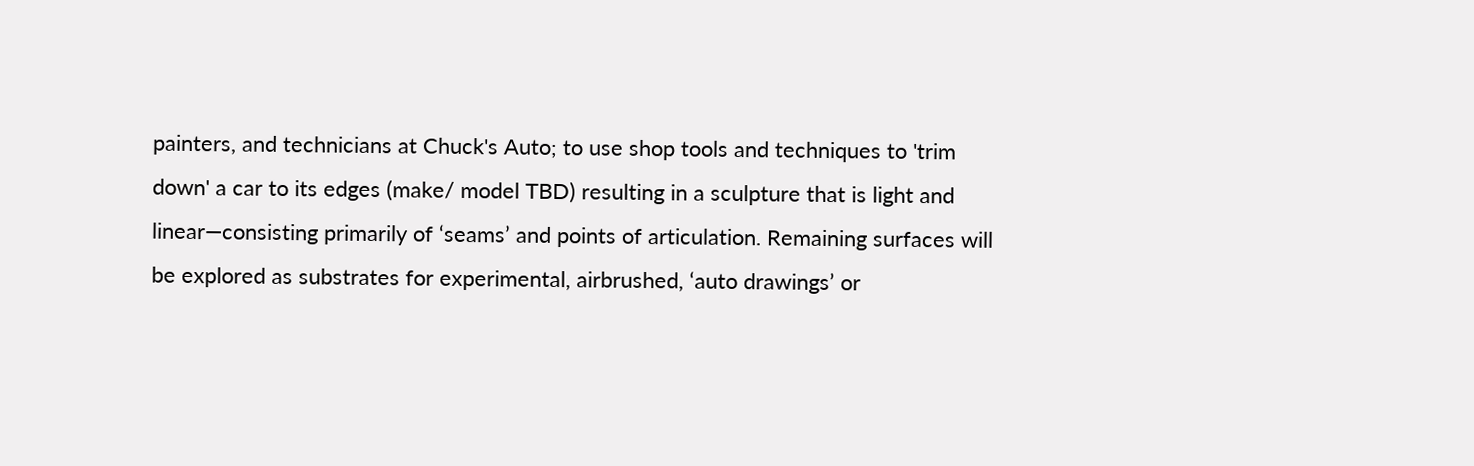painters, and technicians at Chuck's Auto; to use shop tools and techniques to 'trim down' a car to its edges (make/ model TBD) resulting in a sculpture that is light and linear—consisting primarily of ‘seams’ and points of articulation. Remaining surfaces will be explored as substrates for experimental, airbrushed, ‘auto drawings’ or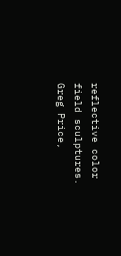reflective color field sculptures. Greg Price,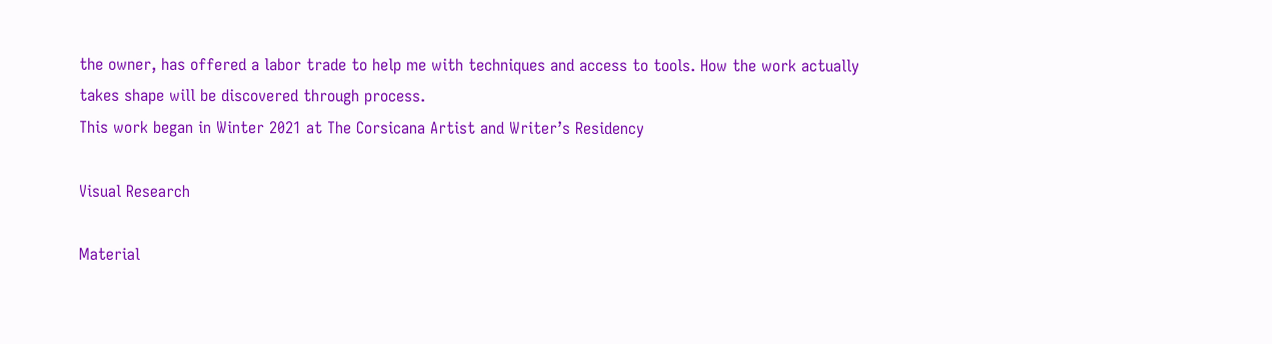the owner, has offered a labor trade to help me with techniques and access to tools. How the work actually takes shape will be discovered through process.
This work began in Winter 2021 at The Corsicana Artist and Writer’s Residency

Visual Research

Material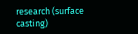research (surface casting)